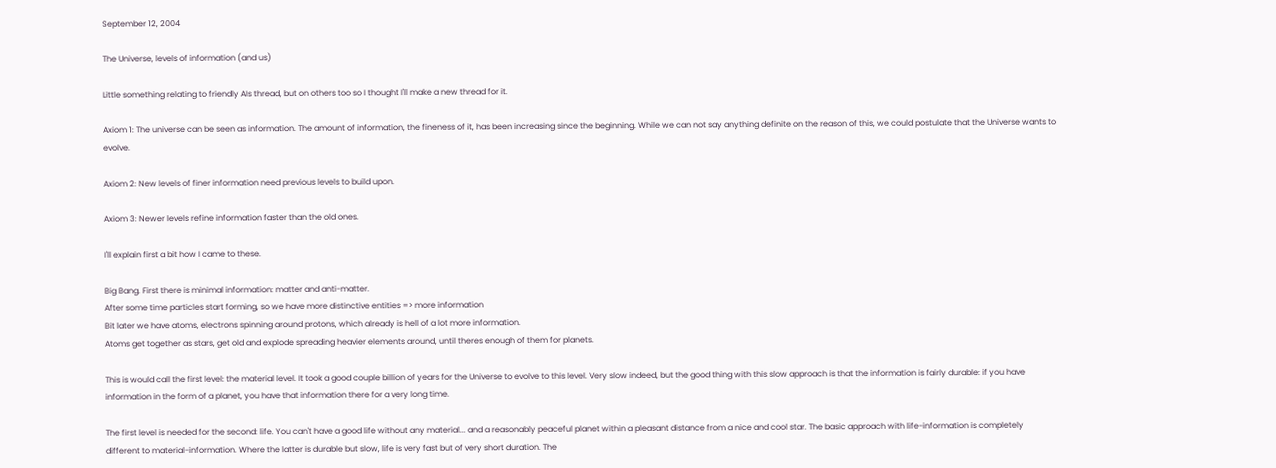September 12, 2004

The Universe, levels of information (and us)

Little something relating to friendly AIs thread, but on others too so I thought I'll make a new thread for it.

Axiom 1: The universe can be seen as information. The amount of information, the fineness of it, has been increasing since the beginning. While we can not say anything definite on the reason of this, we could postulate that the Universe wants to evolve.

Axiom 2: New levels of finer information need previous levels to build upon.

Axiom 3: Newer levels refine information faster than the old ones.

I'll explain first a bit how I came to these.

Big Bang. First there is minimal information: matter and anti-matter.
After some time particles start forming, so we have more distinctive entities => more information
Bit later we have atoms, electrons spinning around protons, which already is hell of a lot more information.
Atoms get together as stars, get old and explode spreading heavier elements around, until theres enough of them for planets.

This is would call the first level: the material level. It took a good couple billion of years for the Universe to evolve to this level. Very slow indeed, but the good thing with this slow approach is that the information is fairly durable: if you have information in the form of a planet, you have that information there for a very long time.

The first level is needed for the second: life. You can't have a good life without any material... and a reasonably peaceful planet within a pleasant distance from a nice and cool star. The basic approach with life-information is completely different to material-information. Where the latter is durable but slow, life is very fast but of very short duration. The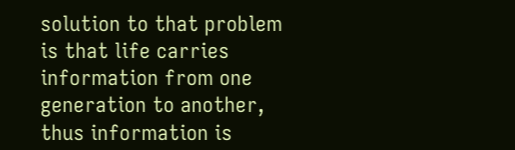solution to that problem is that life carries information from one generation to another, thus information is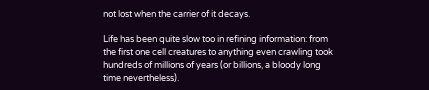not lost when the carrier of it decays.

Life has been quite slow too in refining information: from the first one cell creatures to anything even crawling took hundreds of millions of years (or billions, a bloody long time nevertheless).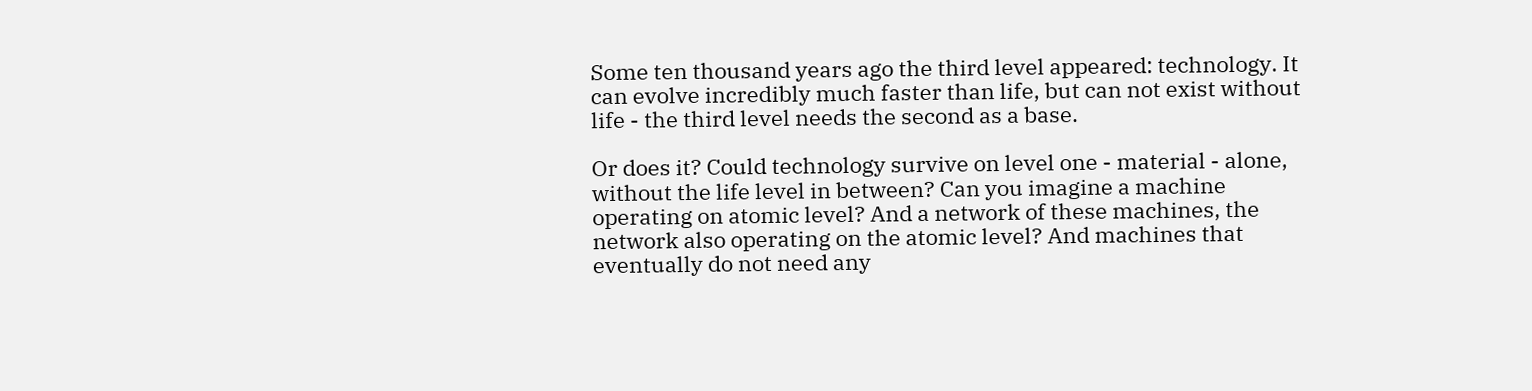Some ten thousand years ago the third level appeared: technology. It can evolve incredibly much faster than life, but can not exist without life - the third level needs the second as a base.

Or does it? Could technology survive on level one - material - alone, without the life level in between? Can you imagine a machine operating on atomic level? And a network of these machines, the network also operating on the atomic level? And machines that eventually do not need any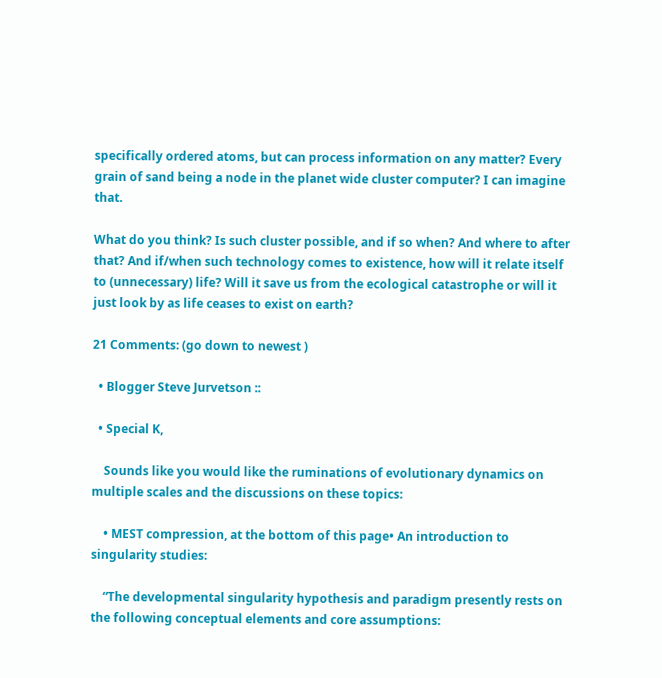specifically ordered atoms, but can process information on any matter? Every grain of sand being a node in the planet wide cluster computer? I can imagine that.

What do you think? Is such cluster possible, and if so when? And where to after that? And if/when such technology comes to existence, how will it relate itself to (unnecessary) life? Will it save us from the ecological catastrophe or will it just look by as life ceases to exist on earth?

21 Comments: (go down to newest )

  • Blogger Steve Jurvetson ::

  • Special K,

    Sounds like you would like the ruminations of evolutionary dynamics on multiple scales and the discussions on these topics:

    • MEST compression, at the bottom of this page• An introduction to singularity studies:

    “The developmental singularity hypothesis and paradigm presently rests on the following conceptual elements and core assumptions: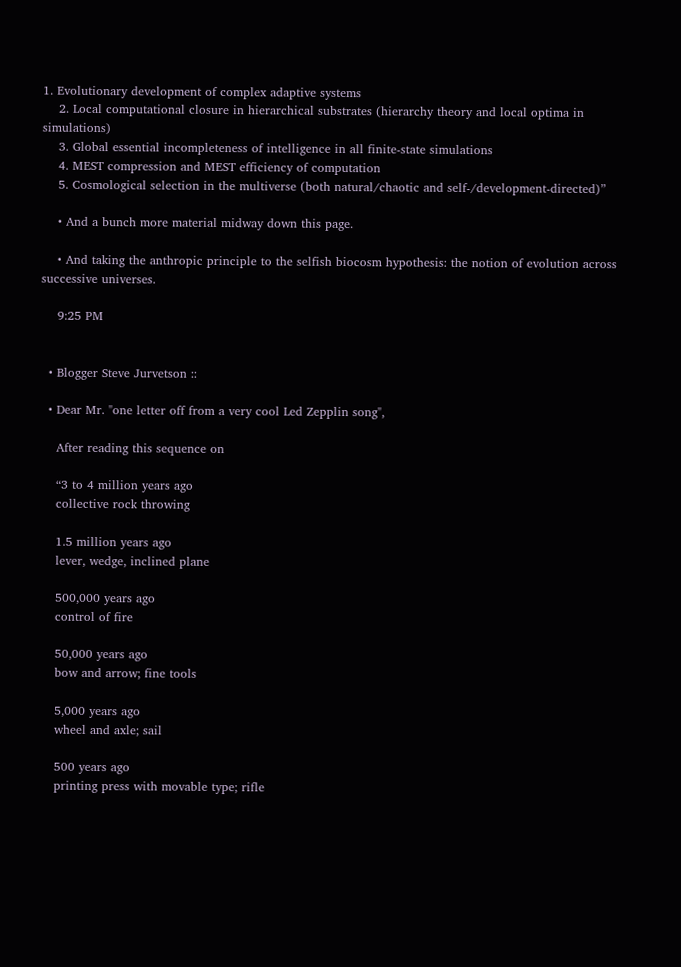1. Evolutionary development of complex adaptive systems
    2. Local computational closure in hierarchical substrates (hierarchy theory and local optima in simulations)
    3. Global essential incompleteness of intelligence in all finite-state simulations
    4. MEST compression and MEST efficiency of computation
    5. Cosmological selection in the multiverse (both natural/chaotic and self-/development-directed)”

    • And a bunch more material midway down this page.

    • And taking the anthropic principle to the selfish biocosm hypothesis: the notion of evolution across successive universes.

    9:25 PM


  • Blogger Steve Jurvetson ::

  • Dear Mr. "one letter off from a very cool Led Zepplin song",

    After reading this sequence on

    “3 to 4 million years ago
    collective rock throwing

    1.5 million years ago
    lever, wedge, inclined plane

    500,000 years ago
    control of fire

    50,000 years ago
    bow and arrow; fine tools

    5,000 years ago
    wheel and axle; sail

    500 years ago
    printing press with movable type; rifle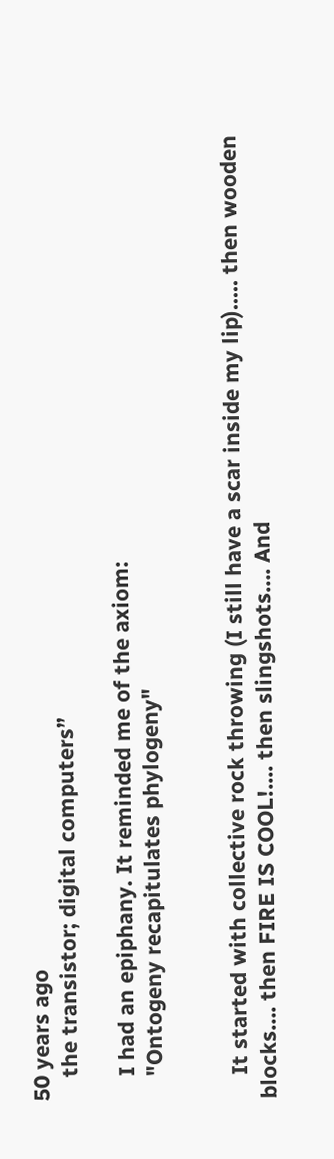50 years ago
    the transistor; digital computers”

    I had an epiphany. It reminded me of the axiom:
    "Ontogeny recapitulates phylogeny"


    It started with collective rock throwing (I still have a scar inside my lip)..... then wooden blocks…. then FIRE IS COOL!.... then slingshots…. And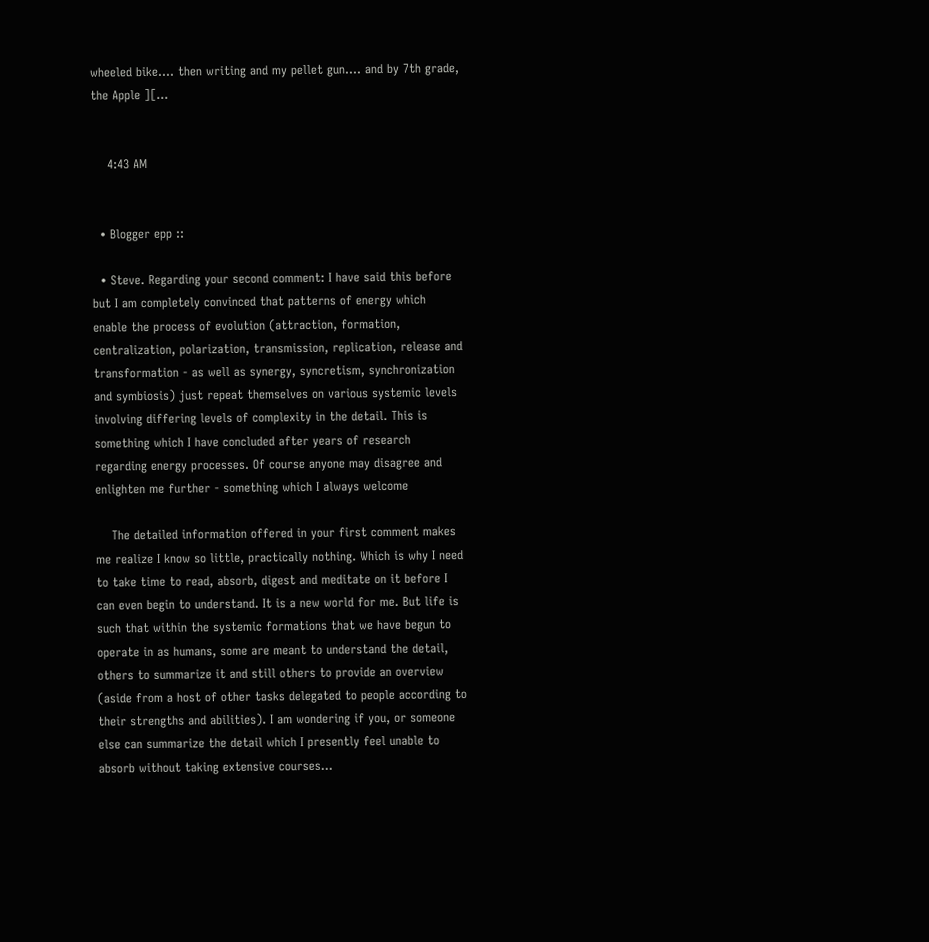wheeled bike…. then writing and my pellet gun.... and by 7th grade, the Apple ][...


    4:43 AM


  • Blogger epp ::

  • Steve. Regarding your second comment: I have said this before but I am completely convinced that patterns of energy which enable the process of evolution (attraction, formation, centralization, polarization, transmission, replication, release and transformation - as well as synergy, syncretism, synchronization and symbiosis) just repeat themselves on various systemic levels involving differing levels of complexity in the detail. This is something which I have concluded after years of research regarding energy processes. Of course anyone may disagree and enlighten me further - something which I always welcome

    The detailed information offered in your first comment makes me realize I know so little, practically nothing. Which is why I need to take time to read, absorb, digest and meditate on it before I can even begin to understand. It is a new world for me. But life is such that within the systemic formations that we have begun to operate in as humans, some are meant to understand the detail, others to summarize it and still others to provide an overview (aside from a host of other tasks delegated to people according to their strengths and abilities). I am wondering if you, or someone else can summarize the detail which I presently feel unable to absorb without taking extensive courses...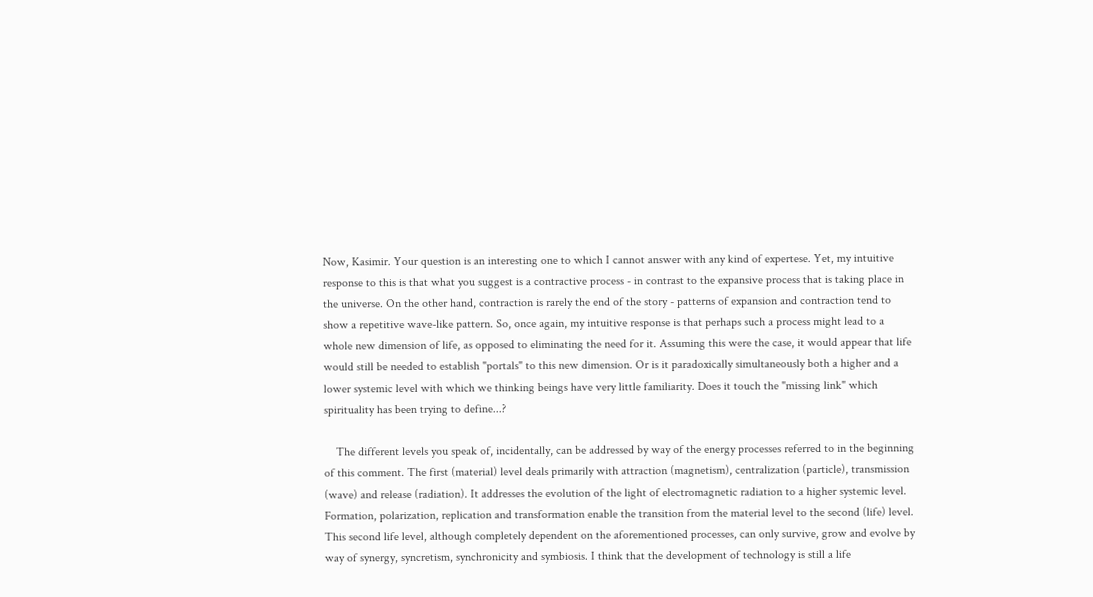Now, Kasimir. Your question is an interesting one to which I cannot answer with any kind of expertese. Yet, my intuitive response to this is that what you suggest is a contractive process - in contrast to the expansive process that is taking place in the universe. On the other hand, contraction is rarely the end of the story - patterns of expansion and contraction tend to show a repetitive wave-like pattern. So, once again, my intuitive response is that perhaps such a process might lead to a whole new dimension of life, as opposed to eliminating the need for it. Assuming this were the case, it would appear that life would still be needed to establish "portals" to this new dimension. Or is it paradoxically simultaneously both a higher and a lower systemic level with which we thinking beings have very little familiarity. Does it touch the "missing link" which spirituality has been trying to define...?

    The different levels you speak of, incidentally, can be addressed by way of the energy processes referred to in the beginning of this comment. The first (material) level deals primarily with attraction (magnetism), centralization (particle), transmission (wave) and release (radiation). It addresses the evolution of the light of electromagnetic radiation to a higher systemic level. Formation, polarization, replication and transformation enable the transition from the material level to the second (life) level. This second life level, although completely dependent on the aforementioned processes, can only survive, grow and evolve by way of synergy, syncretism, synchronicity and symbiosis. I think that the development of technology is still a life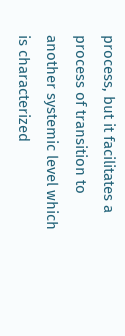process, but it facilitates a process of transition to another systemic level which is characterized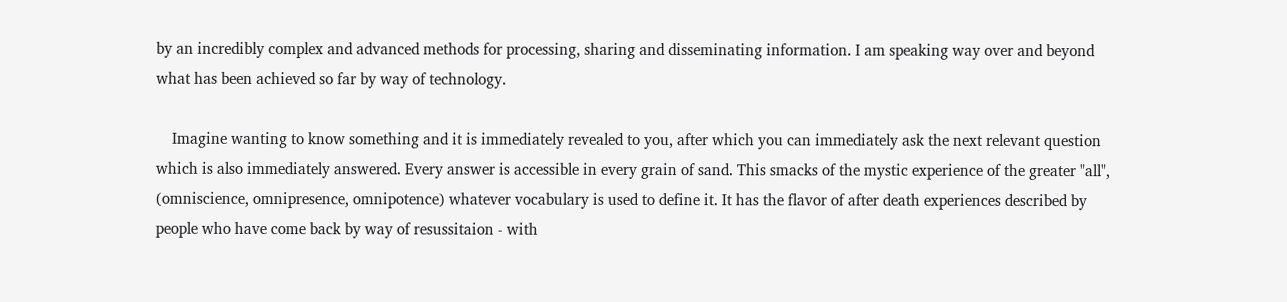by an incredibly complex and advanced methods for processing, sharing and disseminating information. I am speaking way over and beyond what has been achieved so far by way of technology.

    Imagine wanting to know something and it is immediately revealed to you, after which you can immediately ask the next relevant question which is also immediately answered. Every answer is accessible in every grain of sand. This smacks of the mystic experience of the greater "all", (omniscience, omnipresence, omnipotence) whatever vocabulary is used to define it. It has the flavor of after death experiences described by people who have come back by way of resussitaion - with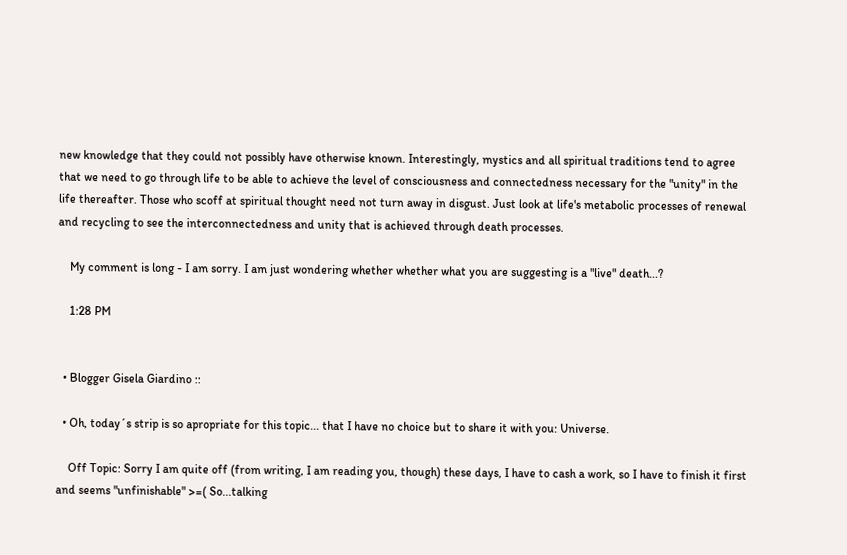new knowledge that they could not possibly have otherwise known. Interestingly, mystics and all spiritual traditions tend to agree that we need to go through life to be able to achieve the level of consciousness and connectedness necessary for the "unity" in the life thereafter. Those who scoff at spiritual thought need not turn away in disgust. Just look at life's metabolic processes of renewal and recycling to see the interconnectedness and unity that is achieved through death processes.

    My comment is long - I am sorry. I am just wondering whether whether what you are suggesting is a "live" death...?

    1:28 PM


  • Blogger Gisela Giardino ::

  • Oh, today´s strip is so apropriate for this topic... that I have no choice but to share it with you: Universe.

    Off Topic: Sorry I am quite off (from writing, I am reading you, though) these days, I have to cash a work, so I have to finish it first and seems "unfinishable" >=( So...talking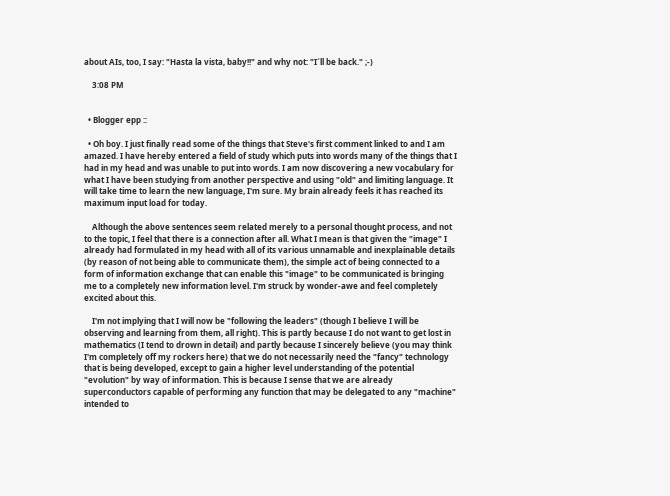about AIs, too, I say: "Hasta la vista, baby!!" and why not: "I´ll be back." ;-)

    3:08 PM


  • Blogger epp ::

  • Oh boy. I just finally read some of the things that Steve's first comment linked to and I am amazed. I have hereby entered a field of study which puts into words many of the things that I had in my head and was unable to put into words. I am now discovering a new vocabulary for what I have been studying from another perspective and using "old" and limiting language. It will take time to learn the new language, I'm sure. My brain already feels it has reached its maximum input load for today.

    Although the above sentences seem related merely to a personal thought process, and not to the topic, I feel that there is a connection after all. What I mean is that given the "image" I already had formulated in my head with all of its various unnamable and inexplainable details (by reason of not being able to communicate them), the simple act of being connected to a form of information exchange that can enable this "image" to be communicated is bringing me to a completely new information level. I'm struck by wonder-awe and feel completely excited about this.

    I'm not implying that I will now be "following the leaders" (though I believe I will be observing and learning from them, all right). This is partly because I do not want to get lost in mathematics (I tend to drown in detail) and partly because I sincerely believe (you may think I'm completely off my rockers here) that we do not necessarily need the "fancy" technology that is being developed, except to gain a higher level understanding of the potential "evolution" by way of information. This is because I sense that we are already superconductors capable of performing any function that may be delegated to any "machine" intended to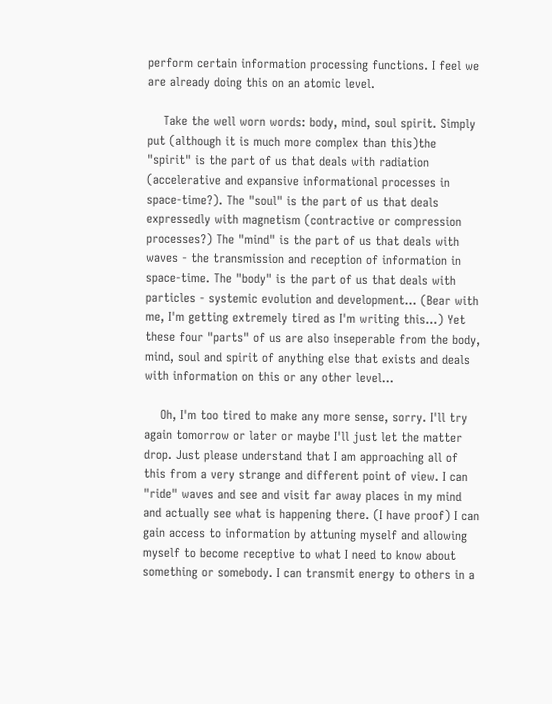perform certain information processing functions. I feel we are already doing this on an atomic level.

    Take the well worn words: body, mind, soul spirit. Simply put (although it is much more complex than this)the "spirit" is the part of us that deals with radiation (accelerative and expansive informational processes in space-time?). The "soul" is the part of us that deals expressedly with magnetism (contractive or compression processes?) The "mind" is the part of us that deals with waves - the transmission and reception of information in space-time. The "body" is the part of us that deals with particles - systemic evolution and development... (Bear with me, I'm getting extremely tired as I'm writing this...) Yet these four "parts" of us are also inseperable from the body, mind, soul and spirit of anything else that exists and deals with information on this or any other level...

    Oh, I'm too tired to make any more sense, sorry. I'll try again tomorrow or later or maybe I'll just let the matter drop. Just please understand that I am approaching all of this from a very strange and different point of view. I can "ride" waves and see and visit far away places in my mind and actually see what is happening there. (I have proof) I can gain access to information by attuning myself and allowing myself to become receptive to what I need to know about something or somebody. I can transmit energy to others in a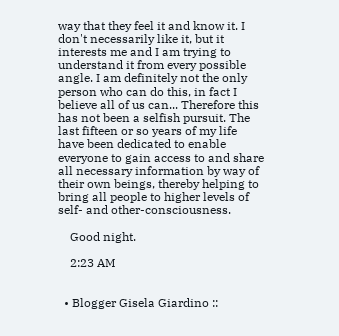way that they feel it and know it. I don't necessarily like it, but it interests me and I am trying to understand it from every possible angle. I am definitely not the only person who can do this, in fact I believe all of us can... Therefore this has not been a selfish pursuit. The last fifteen or so years of my life have been dedicated to enable everyone to gain access to and share all necessary information by way of their own beings, thereby helping to bring all people to higher levels of self- and other-consciousness.

    Good night.

    2:23 AM


  • Blogger Gisela Giardino ::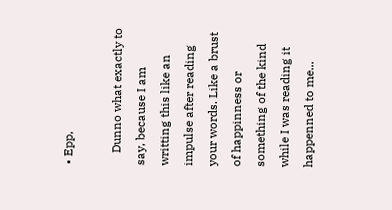• Epp,

    Dunno what exactly to say, because I am writting this like an impulse after reading your words. Like a brust of happinness or something of the kind while I was reading it happenned to me...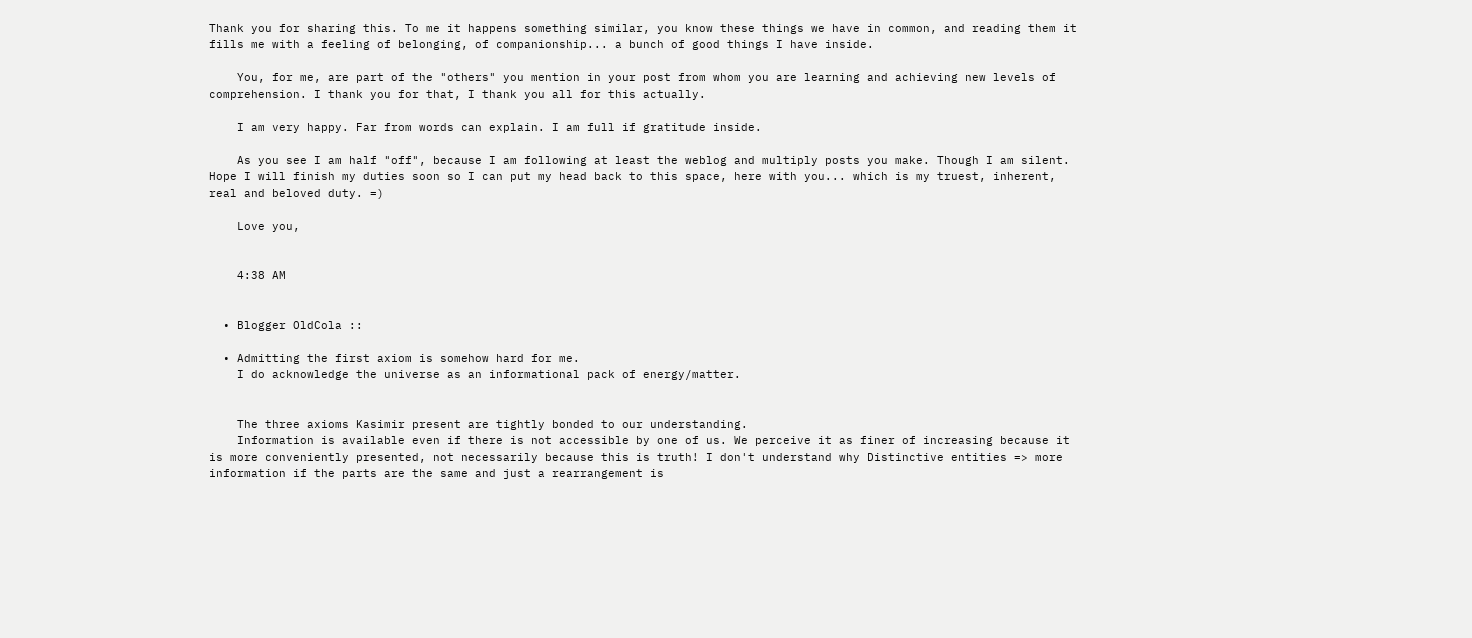Thank you for sharing this. To me it happens something similar, you know these things we have in common, and reading them it fills me with a feeling of belonging, of companionship... a bunch of good things I have inside.

    You, for me, are part of the "others" you mention in your post from whom you are learning and achieving new levels of comprehension. I thank you for that, I thank you all for this actually.

    I am very happy. Far from words can explain. I am full if gratitude inside.

    As you see I am half "off", because I am following at least the weblog and multiply posts you make. Though I am silent. Hope I will finish my duties soon so I can put my head back to this space, here with you... which is my truest, inherent, real and beloved duty. =)

    Love you,


    4:38 AM


  • Blogger OldCola ::

  • Admitting the first axiom is somehow hard for me.
    I do acknowledge the universe as an informational pack of energy/matter.


    The three axioms Kasimir present are tightly bonded to our understanding.
    Information is available even if there is not accessible by one of us. We perceive it as finer of increasing because it is more conveniently presented, not necessarily because this is truth! I don't understand why Distinctive entities => more information if the parts are the same and just a rearrangement is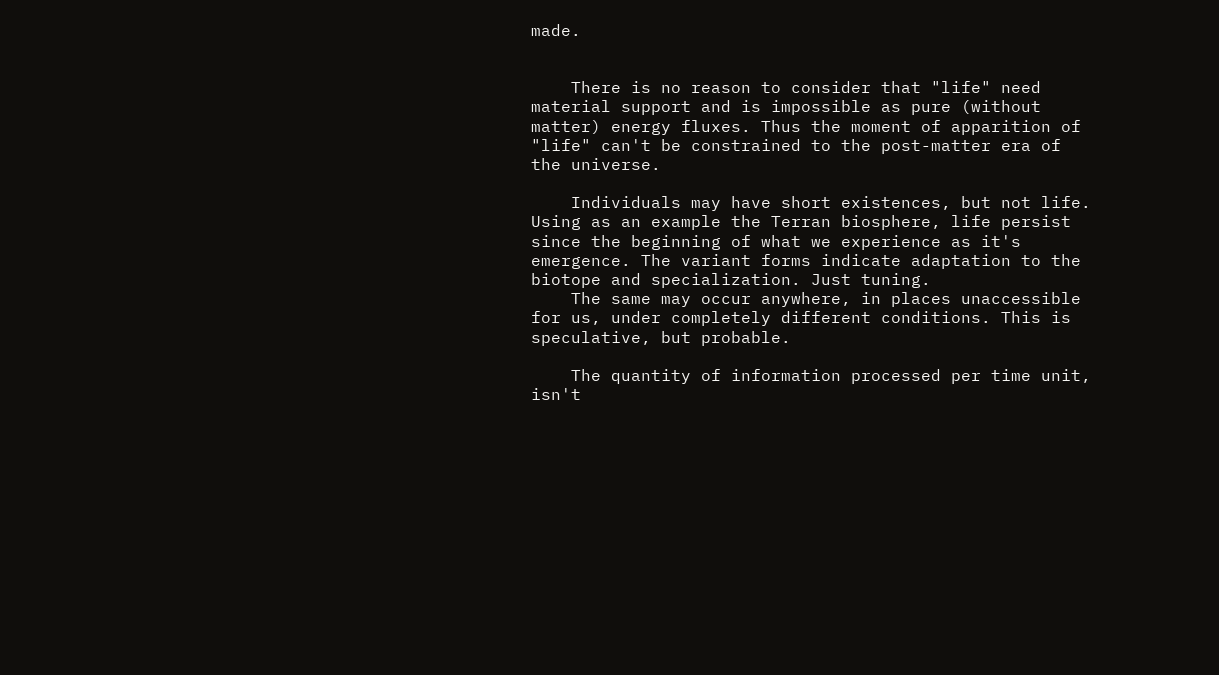made.


    There is no reason to consider that "life" need material support and is impossible as pure (without matter) energy fluxes. Thus the moment of apparition of "life" can't be constrained to the post-matter era of the universe.

    Individuals may have short existences, but not life. Using as an example the Terran biosphere, life persist since the beginning of what we experience as it's emergence. The variant forms indicate adaptation to the biotope and specialization. Just tuning.
    The same may occur anywhere, in places unaccessible for us, under completely different conditions. This is speculative, but probable.

    The quantity of information processed per time unit, isn't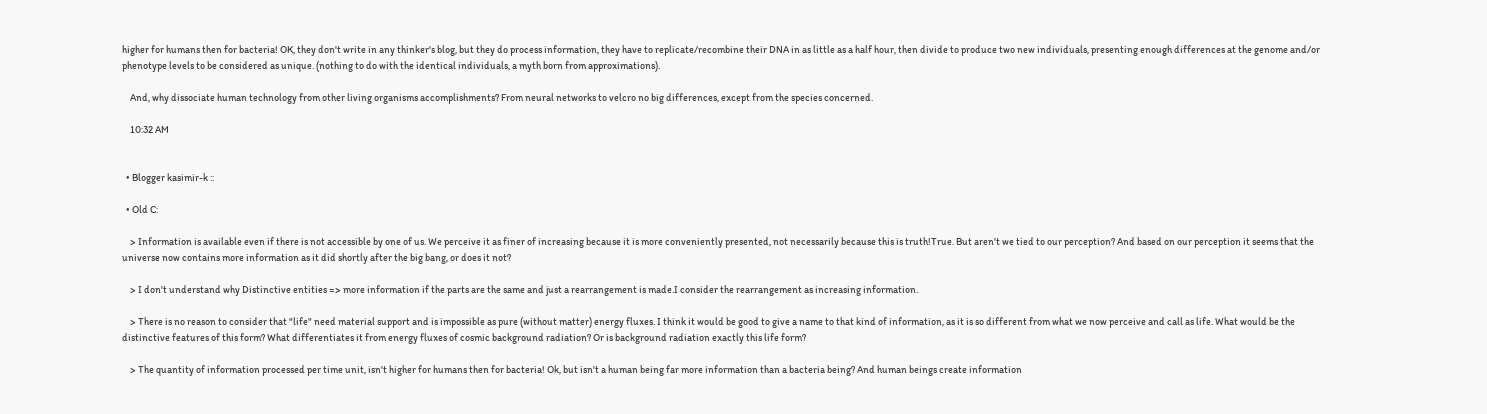higher for humans then for bacteria! OK, they don't write in any thinker's blog, but they do process information, they have to replicate/recombine their DNA in as little as a half hour, then divide to produce two new individuals, presenting enough differences at the genome and/or phenotype levels to be considered as unique. (nothing to do with the identical individuals, a myth born from approximations).

    And, why dissociate human technology from other living organisms accomplishments? From neural networks to velcro no big differences, except from the species concerned.

    10:32 AM


  • Blogger kasimir-k ::

  • Old C:

    > Information is available even if there is not accessible by one of us. We perceive it as finer of increasing because it is more conveniently presented, not necessarily because this is truth!True. But aren't we tied to our perception? And based on our perception it seems that the universe now contains more information as it did shortly after the big bang, or does it not?

    > I don't understand why Distinctive entities => more information if the parts are the same and just a rearrangement is made.I consider the rearrangement as increasing information.

    > There is no reason to consider that "life" need material support and is impossible as pure (without matter) energy fluxes. I think it would be good to give a name to that kind of information, as it is so different from what we now perceive and call as life. What would be the distinctive features of this form? What differentiates it from energy fluxes of cosmic background radiation? Or is background radiation exactly this life form?

    > The quantity of information processed per time unit, isn't higher for humans then for bacteria! Ok, but isn't a human being far more information than a bacteria being? And human beings create information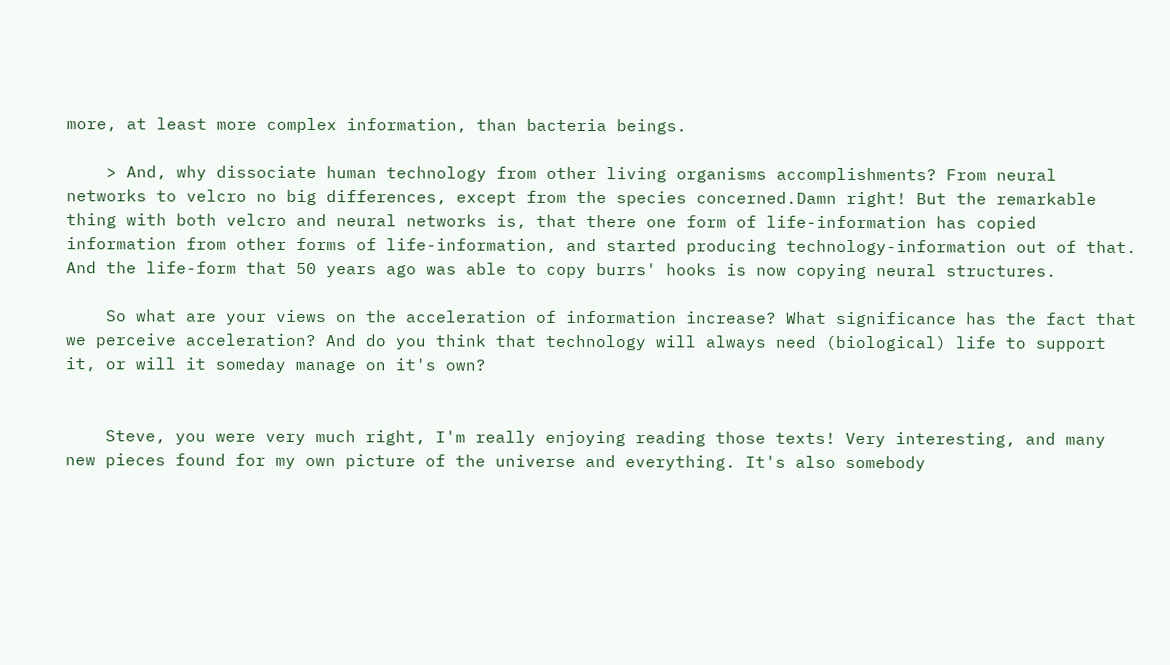more, at least more complex information, than bacteria beings.

    > And, why dissociate human technology from other living organisms accomplishments? From neural networks to velcro no big differences, except from the species concerned.Damn right! But the remarkable thing with both velcro and neural networks is, that there one form of life-information has copied information from other forms of life-information, and started producing technology-information out of that. And the life-form that 50 years ago was able to copy burrs' hooks is now copying neural structures.

    So what are your views on the acceleration of information increase? What significance has the fact that we perceive acceleration? And do you think that technology will always need (biological) life to support it, or will it someday manage on it's own?


    Steve, you were very much right, I'm really enjoying reading those texts! Very interesting, and many new pieces found for my own picture of the universe and everything. It's also somebody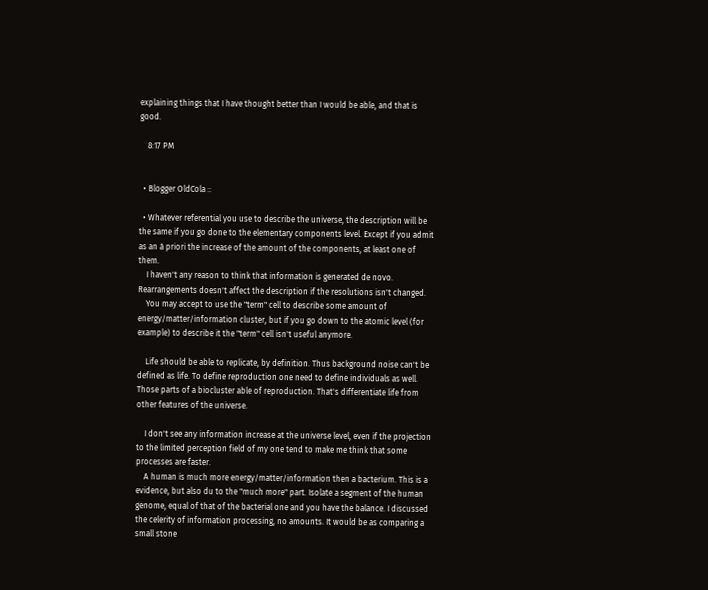explaining things that I have thought better than I would be able, and that is good.

    8:17 PM


  • Blogger OldCola ::

  • Whatever referential you use to describe the universe, the description will be the same if you go done to the elementary components level. Except if you admit as an à priori the increase of the amount of the components, at least one of them.
    I haven't any reason to think that information is generated de novo. Rearrangements doesn't affect the description if the resolutions isn't changed.
    You may accept to use the "term" cell to describe some amount of energy/matter/information cluster, but if you go down to the atomic level (for example) to describe it the "term" cell isn't useful anymore.

    Life should be able to replicate, by definition. Thus background noise can't be defined as life. To define reproduction one need to define individuals as well. Those parts of a biocluster able of reproduction. That's differentiate life from other features of the universe.

    I don't see any information increase at the universe level, even if the projection to the limited perception field of my one tend to make me think that some processes are faster.
    A human is much more energy/matter/information then a bacterium. This is a evidence, but also du to the "much more" part. Isolate a segment of the human genome, equal of that of the bacterial one and you have the balance. I discussed the celerity of information processing, no amounts. It would be as comparing a small stone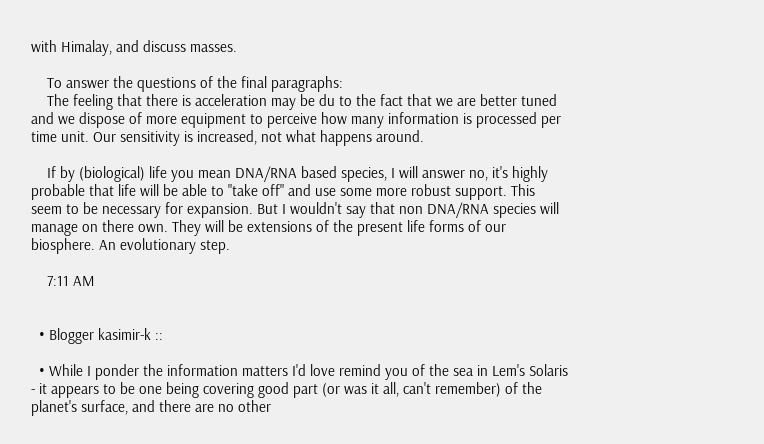with Himalay, and discuss masses.

    To answer the questions of the final paragraphs:
    The feeling that there is acceleration may be du to the fact that we are better tuned and we dispose of more equipment to perceive how many information is processed per time unit. Our sensitivity is increased, not what happens around.

    If by (biological) life you mean DNA/RNA based species, I will answer no, it's highly probable that life will be able to "take off" and use some more robust support. This seem to be necessary for expansion. But I wouldn't say that non DNA/RNA species will manage on there own. They will be extensions of the present life forms of our biosphere. An evolutionary step.

    7:11 AM


  • Blogger kasimir-k ::

  • While I ponder the information matters I'd love remind you of the sea in Lem's Solaris - it appears to be one being covering good part (or was it all, can't remember) of the planet's surface, and there are no other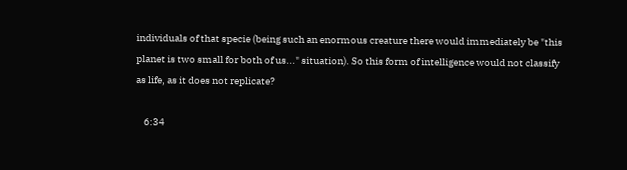individuals of that specie (being such an enormous creature there would immediately be "this planet is two small for both of us..." situation). So this form of intelligence would not classify as life, as it does not replicate?

    6:34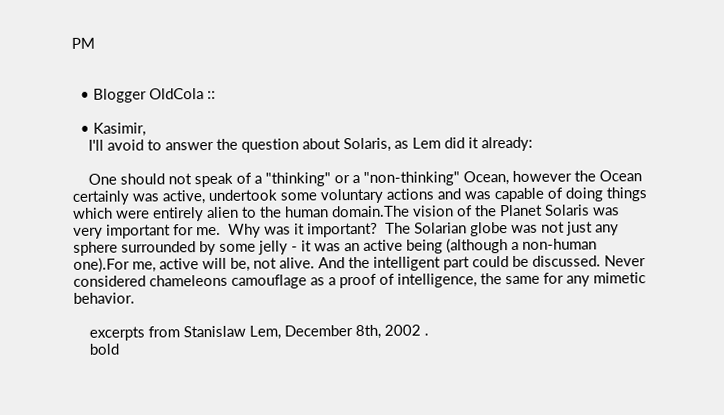PM


  • Blogger OldCola ::

  • Kasimir,
    I'll avoid to answer the question about Solaris, as Lem did it already:

    One should not speak of a "thinking" or a "non-thinking" Ocean, however the Ocean certainly was active, undertook some voluntary actions and was capable of doing things which were entirely alien to the human domain.The vision of the Planet Solaris was very important for me.  Why was it important?  The Solarian globe was not just any sphere surrounded by some jelly - it was an active being (although a non-human one).For me, active will be, not alive. And the intelligent part could be discussed. Never considered chameleons camouflage as a proof of intelligence, the same for any mimetic behavior.

    excerpts from Stanislaw Lem, December 8th, 2002 .
    bold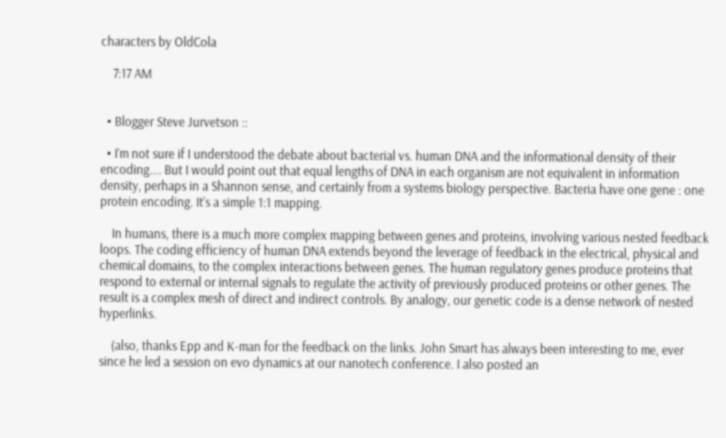characters by OldCola

    7:17 AM


  • Blogger Steve Jurvetson ::

  • I’m not sure if I understood the debate about bacterial vs. human DNA and the informational density of their encoding…. But I would point out that equal lengths of DNA in each organism are not equivalent in information density, perhaps in a Shannon sense, and certainly from a systems biology perspective. Bacteria have one gene : one protein encoding. It’s a simple 1:1 mapping.

    In humans, there is a much more complex mapping between genes and proteins, involving various nested feedback loops. The coding efficiency of human DNA extends beyond the leverage of feedback in the electrical, physical and chemical domains, to the complex interactions between genes. The human regulatory genes produce proteins that respond to external or internal signals to regulate the activity of previously produced proteins or other genes. The result is a complex mesh of direct and indirect controls. By analogy, our genetic code is a dense network of nested hyperlinks.

    (also, thanks Epp and K-man for the feedback on the links. John Smart has always been interesting to me, ever since he led a session on evo dynamics at our nanotech conference. I also posted an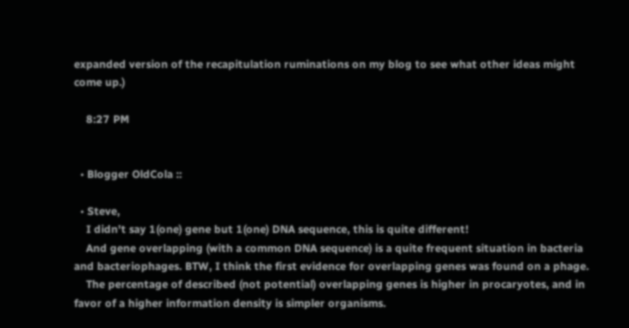expanded version of the recapitulation ruminations on my blog to see what other ideas might come up.)

    8:27 PM


  • Blogger OldCola ::

  • Steve,
    I didn't say 1(one) gene but 1(one) DNA sequence, this is quite different!
    And gene overlapping (with a common DNA sequence) is a quite frequent situation in bacteria and bacteriophages. BTW, I think the first evidence for overlapping genes was found on a phage.
    The percentage of described (not potential) overlapping genes is higher in procaryotes, and in favor of a higher information density is simpler organisms.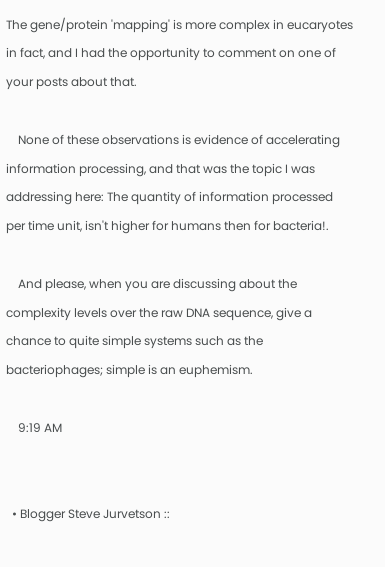The gene/protein 'mapping' is more complex in eucaryotes in fact, and I had the opportunity to comment on one of your posts about that.

    None of these observations is evidence of accelerating information processing, and that was the topic I was addressing here: The quantity of information processed per time unit, isn't higher for humans then for bacteria!.

    And please, when you are discussing about the complexity levels over the raw DNA sequence, give a chance to quite simple systems such as the bacteriophages; simple is an euphemism.

    9:19 AM


  • Blogger Steve Jurvetson ::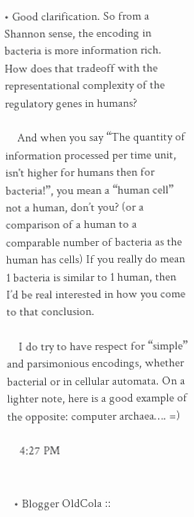• Good clarification. So from a Shannon sense, the encoding in bacteria is more information rich. How does that tradeoff with the representational complexity of the regulatory genes in humans?

    And when you say “The quantity of information processed per time unit, isn't higher for humans then for bacteria!”, you mean a “human cell” not a human, don’t you? (or a comparison of a human to a comparable number of bacteria as the human has cells) If you really do mean 1 bacteria is similar to 1 human, then I’d be real interested in how you come to that conclusion.

    I do try to have respect for “simple” and parsimonious encodings, whether bacterial or in cellular automata. On a lighter note, here is a good example of the opposite: computer archaea…. =)

    4:27 PM


  • Blogger OldCola ::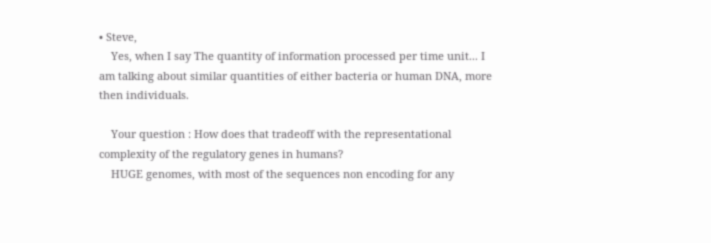• Steve,
    Yes, when I say The quantity of information processed per time unit... I am talking about similar quantities of either bacteria or human DNA, more then individuals.

    Your question : How does that tradeoff with the representational complexity of the regulatory genes in humans?
    HUGE genomes, with most of the sequences non encoding for any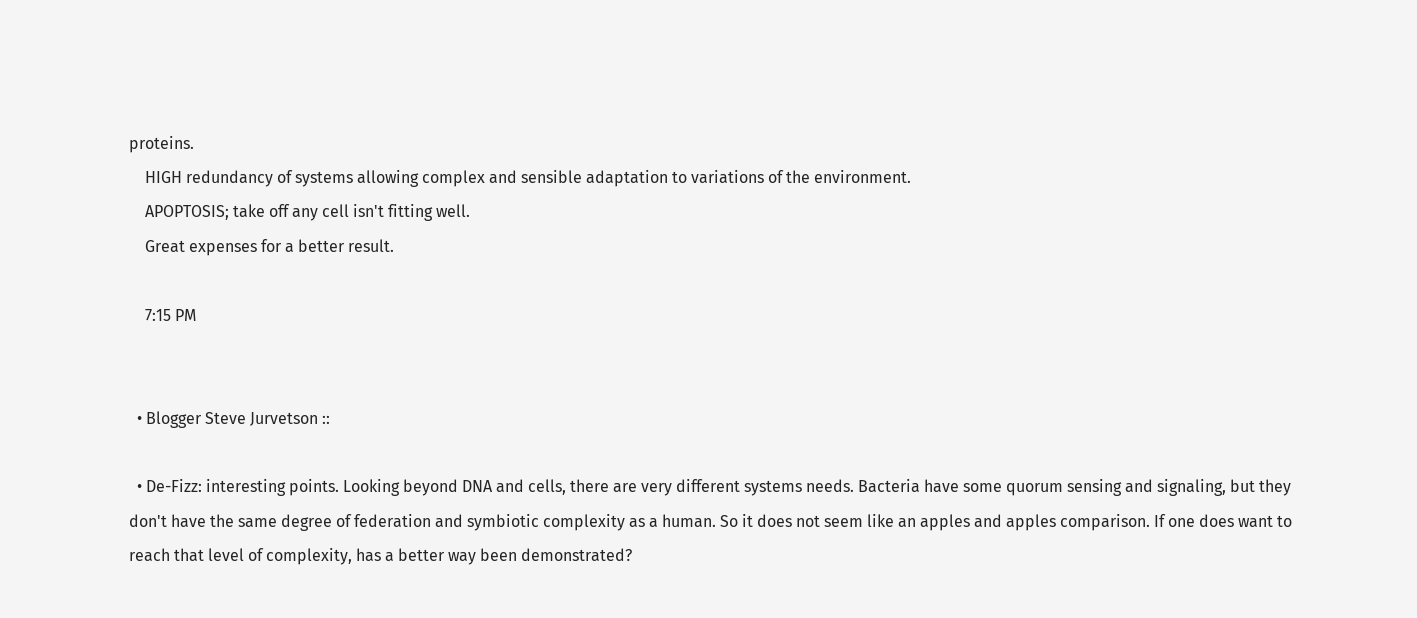proteins.
    HIGH redundancy of systems allowing complex and sensible adaptation to variations of the environment.
    APOPTOSIS; take off any cell isn't fitting well.
    Great expenses for a better result.

    7:15 PM


  • Blogger Steve Jurvetson ::

  • De-Fizz: interesting points. Looking beyond DNA and cells, there are very different systems needs. Bacteria have some quorum sensing and signaling, but they don't have the same degree of federation and symbiotic complexity as a human. So it does not seem like an apples and apples comparison. If one does want to reach that level of complexity, has a better way been demonstrated?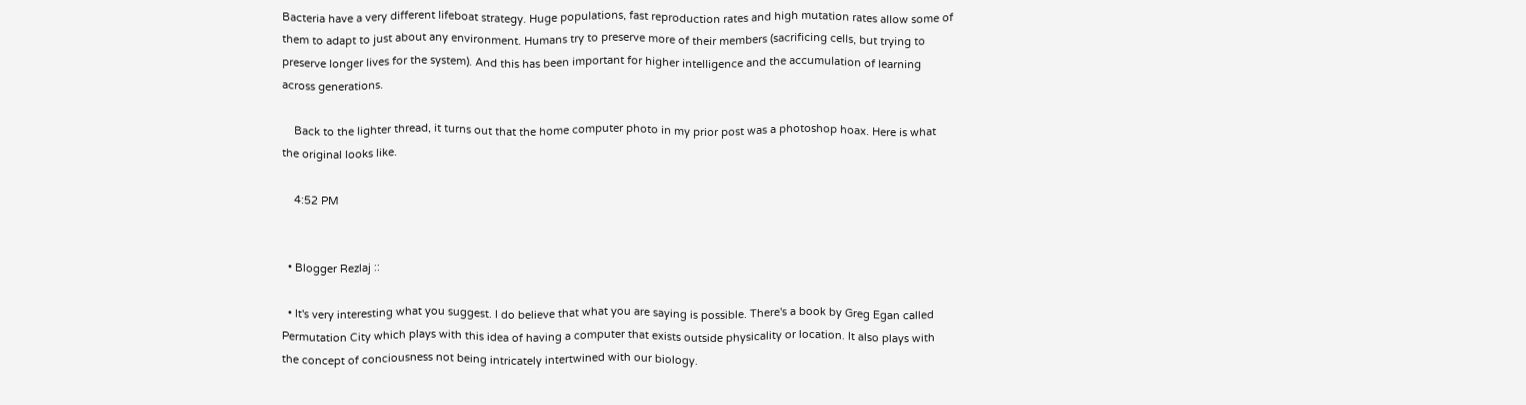Bacteria have a very different lifeboat strategy. Huge populations, fast reproduction rates and high mutation rates allow some of them to adapt to just about any environment. Humans try to preserve more of their members (sacrificing cells, but trying to preserve longer lives for the system). And this has been important for higher intelligence and the accumulation of learning across generations.

    Back to the lighter thread, it turns out that the home computer photo in my prior post was a photoshop hoax. Here is what the original looks like.

    4:52 PM


  • Blogger Rezlaj ::

  • It's very interesting what you suggest. I do believe that what you are saying is possible. There's a book by Greg Egan called Permutation City which plays with this idea of having a computer that exists outside physicality or location. It also plays with the concept of conciousness not being intricately intertwined with our biology.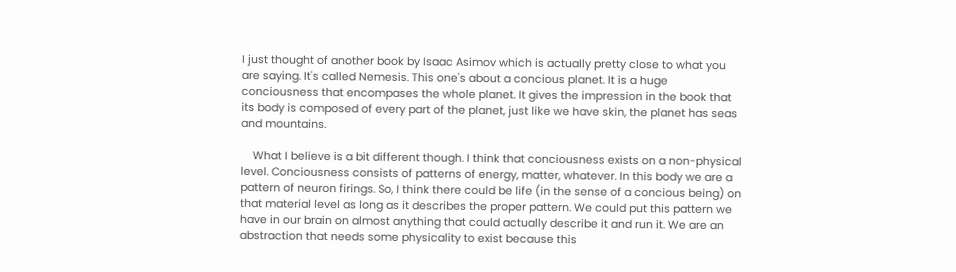I just thought of another book by Isaac Asimov which is actually pretty close to what you are saying. It's called Nemesis. This one's about a concious planet. It is a huge conciousness that encompases the whole planet. It gives the impression in the book that its body is composed of every part of the planet, just like we have skin, the planet has seas and mountains.

    What I believe is a bit different though. I think that conciousness exists on a non-physical level. Conciousness consists of patterns of energy, matter, whatever. In this body we are a pattern of neuron firings. So, I think there could be life (in the sense of a concious being) on that material level as long as it describes the proper pattern. We could put this pattern we have in our brain on almost anything that could actually describe it and run it. We are an abstraction that needs some physicality to exist because this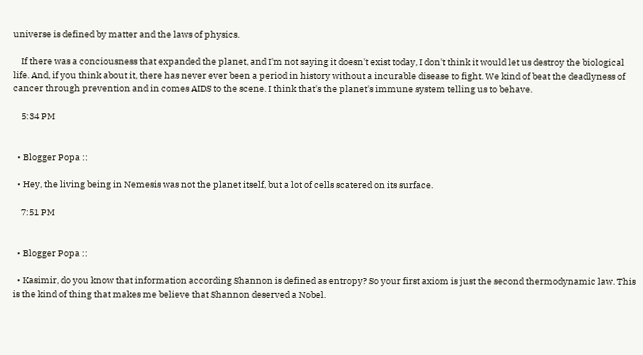universe is defined by matter and the laws of physics.

    If there was a conciousness that expanded the planet, and I'm not saying it doesn't exist today, I don't think it would let us destroy the biological life. And, if you think about it, there has never ever been a period in history without a incurable disease to fight. We kind of beat the deadlyness of cancer through prevention and in comes AIDS to the scene. I think that's the planet's immune system telling us to behave.

    5:34 PM


  • Blogger Popa ::

  • Hey, the living being in Nemesis was not the planet itself, but a lot of cells scatered on its surface.

    7:51 PM


  • Blogger Popa ::

  • Kasimir, do you know that information according Shannon is defined as entropy? So your first axiom is just the second thermodynamic law. This is the kind of thing that makes me believe that Shannon deserved a Nobel.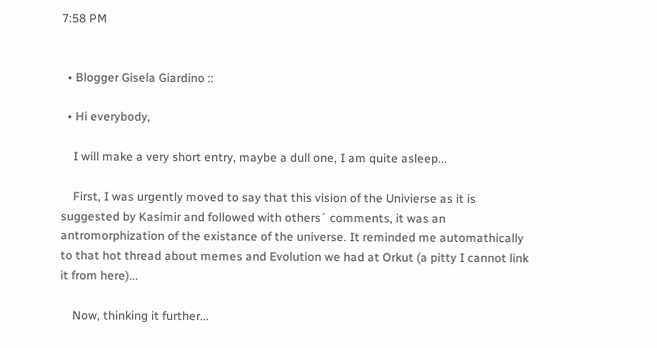7:58 PM


  • Blogger Gisela Giardino ::

  • Hi everybody,

    I will make a very short entry, maybe a dull one, I am quite asleep...

    First, I was urgently moved to say that this vision of the Univierse as it is suggested by Kasimir and followed with others´ comments, it was an antromorphization of the existance of the universe. It reminded me automathically to that hot thread about memes and Evolution we had at Orkut (a pitty I cannot link it from here)...

    Now, thinking it further...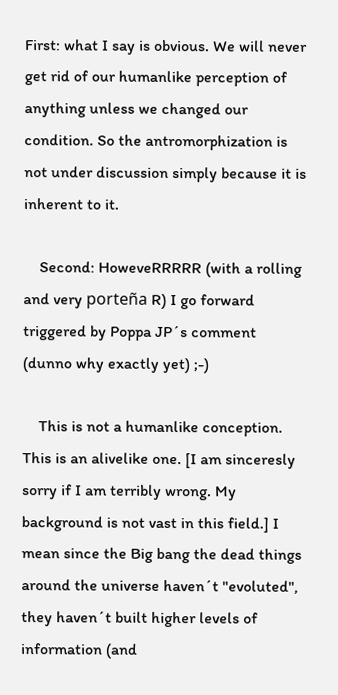First: what I say is obvious. We will never get rid of our humanlike perception of anything unless we changed our condition. So the antromorphization is not under discussion simply because it is inherent to it.

    Second: HoweveRRRRR (with a rolling and very porteña R) I go forward triggered by Poppa JP´s comment (dunno why exactly yet) ;-)

    This is not a humanlike conception. This is an alivelike one. [I am sinceresly sorry if I am terribly wrong. My background is not vast in this field.] I mean since the Big bang the dead things around the universe haven´t "evoluted", they haven´t built higher levels of information (and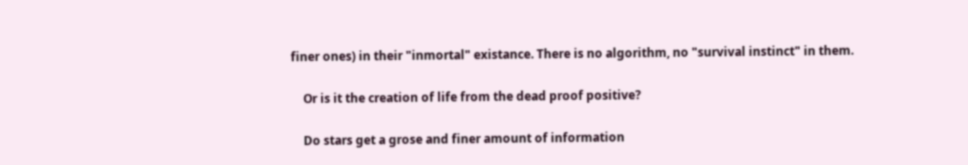finer ones) in their "inmortal" existance. There is no algorithm, no "survival instinct" in them.

    Or is it the creation of life from the dead proof positive?

    Do stars get a grose and finer amount of information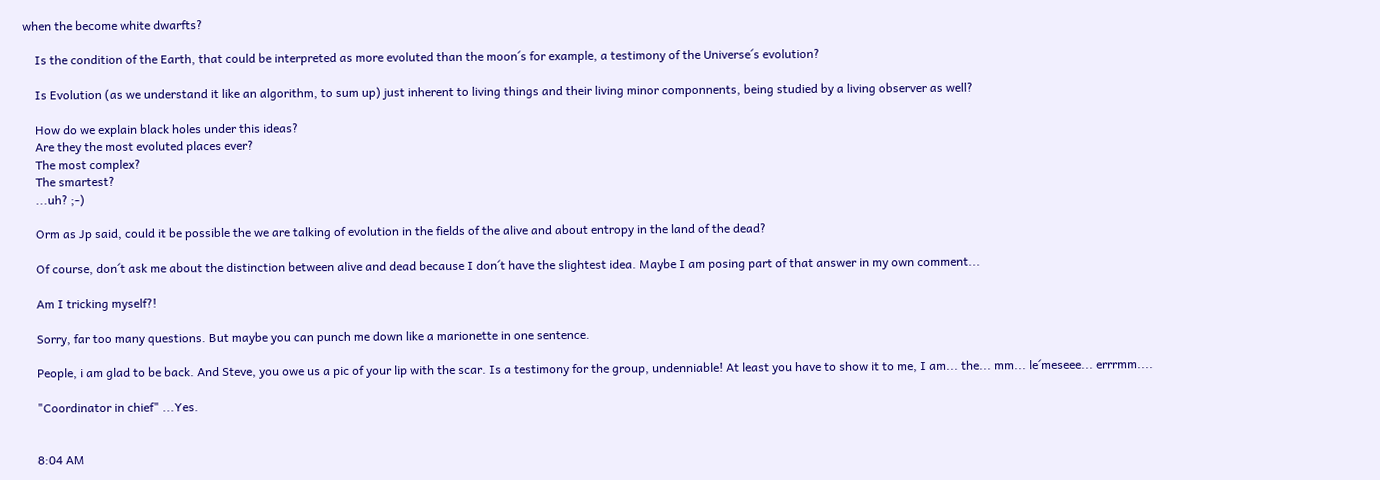when the become white dwarfts?

    Is the condition of the Earth, that could be interpreted as more evoluted than the moon´s for example, a testimony of the Universe´s evolution?

    Is Evolution (as we understand it like an algorithm, to sum up) just inherent to living things and their living minor componnents, being studied by a living observer as well?

    How do we explain black holes under this ideas?
    Are they the most evoluted places ever?
    The most complex?
    The smartest?
    ...uh? ;-)

    Orm as Jp said, could it be possible the we are talking of evolution in the fields of the alive and about entropy in the land of the dead?

    Of course, don´t ask me about the distinction between alive and dead because I don´t have the slightest idea. Maybe I am posing part of that answer in my own comment...

    Am I tricking myself?!

    Sorry, far too many questions. But maybe you can punch me down like a marionette in one sentence.

    People, i am glad to be back. And Steve, you owe us a pic of your lip with the scar. Is a testimony for the group, undenniable! At least you have to show it to me, I am... the... mm... le´meseee... errrmm....

    "Coordinator in chief" ...Yes.


    8:04 AM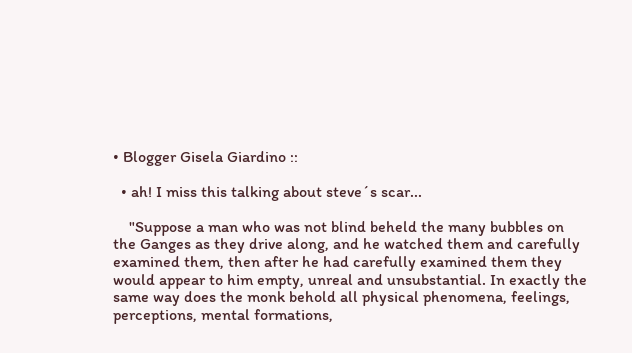• Blogger Gisela Giardino ::

  • ah! I miss this talking about steve´s scar...

    "Suppose a man who was not blind beheld the many bubbles on the Ganges as they drive along, and he watched them and carefully examined them, then after he had carefully examined them they would appear to him empty, unreal and unsubstantial. In exactly the same way does the monk behold all physical phenomena, feelings, perceptions, mental formations,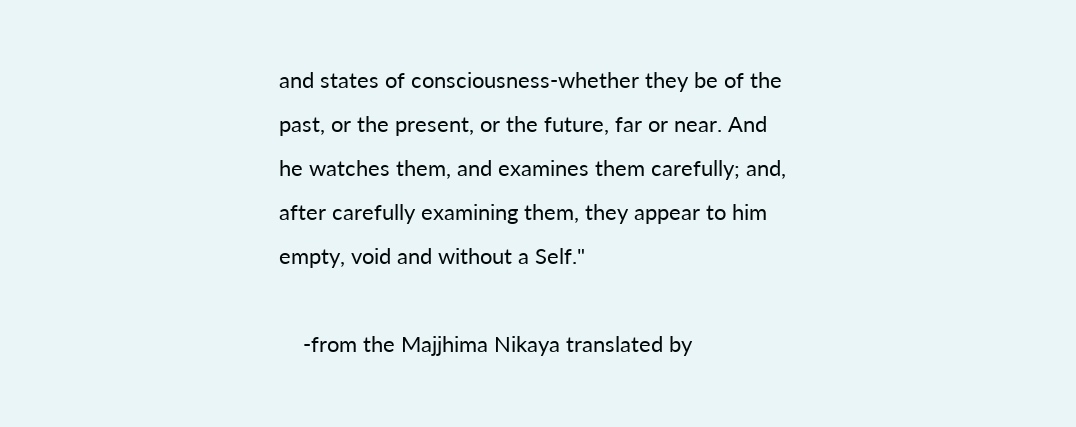and states of consciousness-whether they be of the past, or the present, or the future, far or near. And he watches them, and examines them carefully; and, after carefully examining them, they appear to him empty, void and without a Self."

    -from the Majjhima Nikaya translated by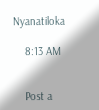Nyanatiloka

    8:13 AM


    Post a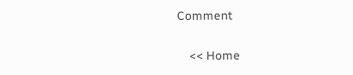Comment

    << Home